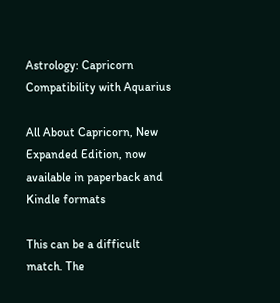Astrology: Capricorn Compatibility with Aquarius

All About Capricorn, New Expanded Edition, now available in paperback and Kindle formats

This can be a difficult match. The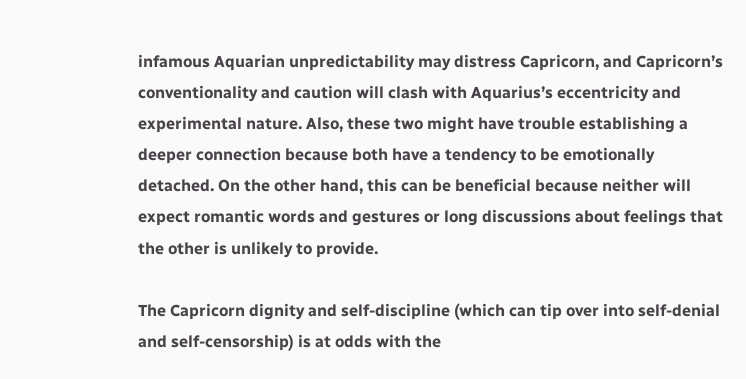infamous Aquarian unpredictability may distress Capricorn, and Capricorn’s conventionality and caution will clash with Aquarius’s eccentricity and experimental nature. Also, these two might have trouble establishing a deeper connection because both have a tendency to be emotionally detached. On the other hand, this can be beneficial because neither will expect romantic words and gestures or long discussions about feelings that the other is unlikely to provide.

The Capricorn dignity and self-discipline (which can tip over into self-denial and self-censorship) is at odds with the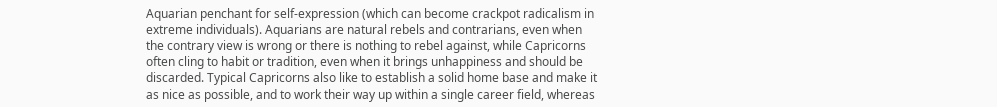Aquarian penchant for self-expression (which can become crackpot radicalism in extreme individuals). Aquarians are natural rebels and contrarians, even when the contrary view is wrong or there is nothing to rebel against, while Capricorns often cling to habit or tradition, even when it brings unhappiness and should be discarded. Typical Capricorns also like to establish a solid home base and make it as nice as possible, and to work their way up within a single career field, whereas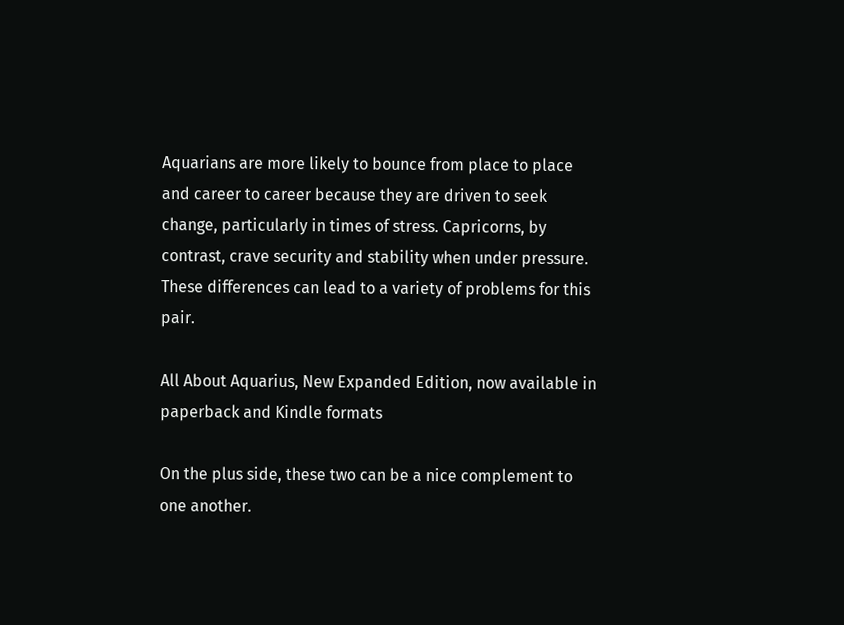Aquarians are more likely to bounce from place to place and career to career because they are driven to seek change, particularly in times of stress. Capricorns, by contrast, crave security and stability when under pressure. These differences can lead to a variety of problems for this pair.

All About Aquarius, New Expanded Edition, now available in paperback and Kindle formats

On the plus side, these two can be a nice complement to one another.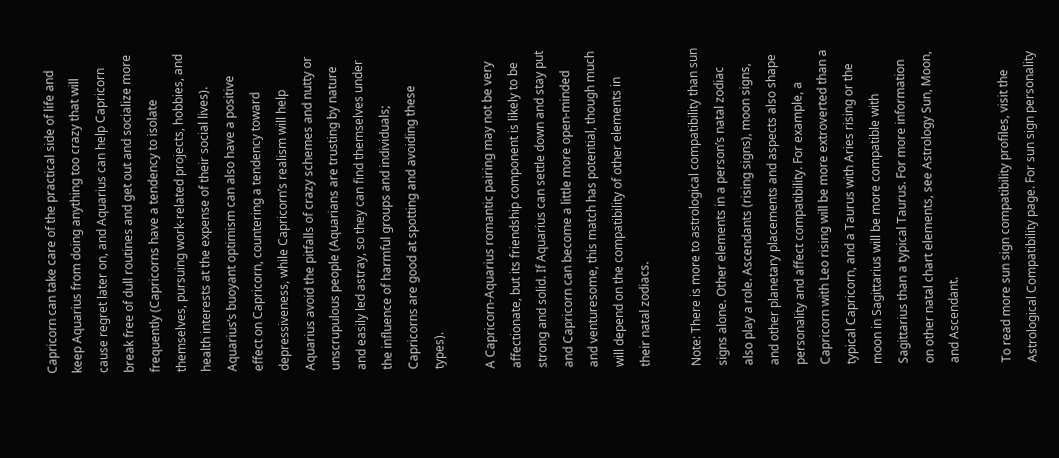Capricorn can take care of the practical side of life and keep Aquarius from doing anything too crazy that will cause regret later on, and Aquarius can help Capricorn break free of dull routines and get out and socialize more frequently (Capricorns have a tendency to isolate themselves, pursuing work-related projects, hobbies, and health interests at the expense of their social lives). Aquarius’s buoyant optimism can also have a positive effect on Capricorn, countering a tendency toward depressiveness, while Capricorn’s realism will help Aquarius avoid the pitfalls of crazy schemes and nutty or unscrupulous people (Aquarians are trusting by nature and easily led astray, so they can find themselves under the influence of harmful groups and individuals; Capricorns are good at spotting and avoiding these types).

A Capricorn-Aquarius romantic pairing may not be very affectionate, but its friendship component is likely to be strong and solid. If Aquarius can settle down and stay put and Capricorn can become a little more open-minded and venturesome, this match has potential, though much will depend on the compatibility of other elements in their natal zodiacs.

Note: There is more to astrological compatibility than sun signs alone. Other elements in a person’s natal zodiac also play a role. Ascendants (rising signs), moon signs, and other planetary placements and aspects also shape personality and affect compatibility. For example, a Capricorn with Leo rising will be more extroverted than a typical Capricorn, and a Taurus with Aries rising or the moon in Sagittarius will be more compatible with Sagittarius than a typical Taurus. For more information on other natal chart elements, see Astrology Sun, Moon, and Ascendant.

To read more sun sign compatibility profiles, visit the Astrological Compatibility page. For sun sign personality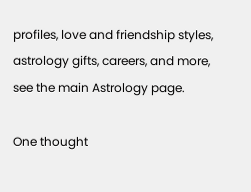profiles, love and friendship styles, astrology gifts, careers, and more, see the main Astrology page.

One thought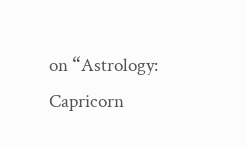on “Astrology: Capricorn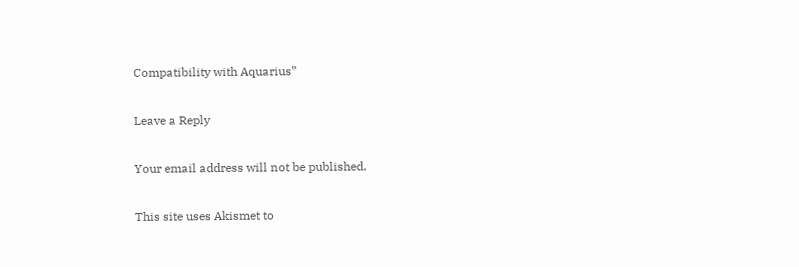Compatibility with Aquarius”

Leave a Reply

Your email address will not be published.

This site uses Akismet to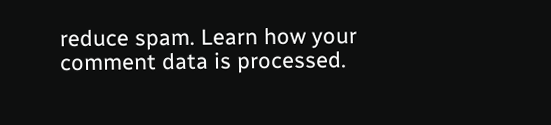reduce spam. Learn how your comment data is processed.